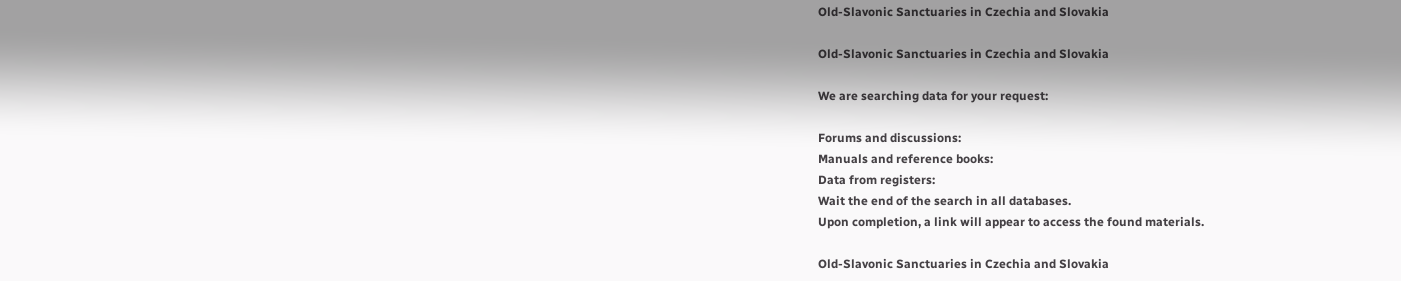Old-Slavonic Sanctuaries in Czechia and Slovakia

Old-Slavonic Sanctuaries in Czechia and Slovakia

We are searching data for your request:

Forums and discussions:
Manuals and reference books:
Data from registers:
Wait the end of the search in all databases.
Upon completion, a link will appear to access the found materials.

Old-Slavonic Sanctuaries in Czechia and Slovakia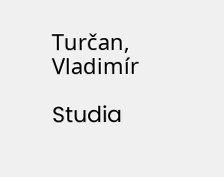Turčan, Vladimír

Studia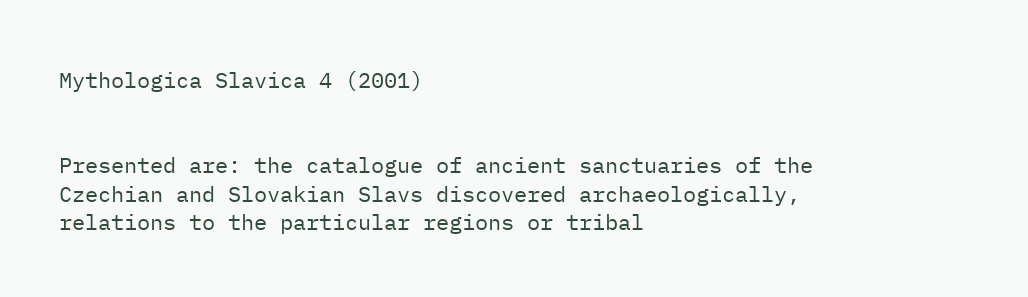Mythologica Slavica 4 (2001)


Presented are: the catalogue of ancient sanctuaries of the Czechian and Slovakian Slavs discovered archaeologically, relations to the particular regions or tribal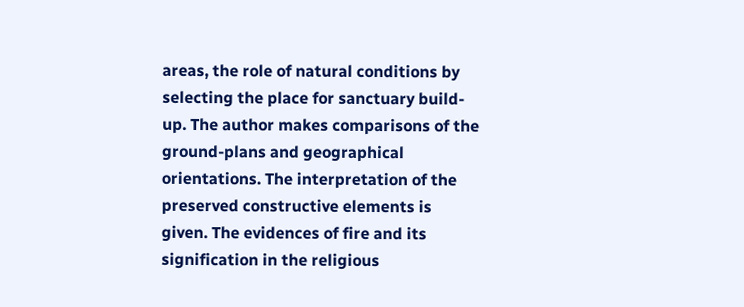areas, the role of natural conditions by selecting the place for sanctuary build-up. The author makes comparisons of the ground-plans and geographical orientations. The interpretation of the preserved constructive elements is given. The evidences of fire and its signification in the religious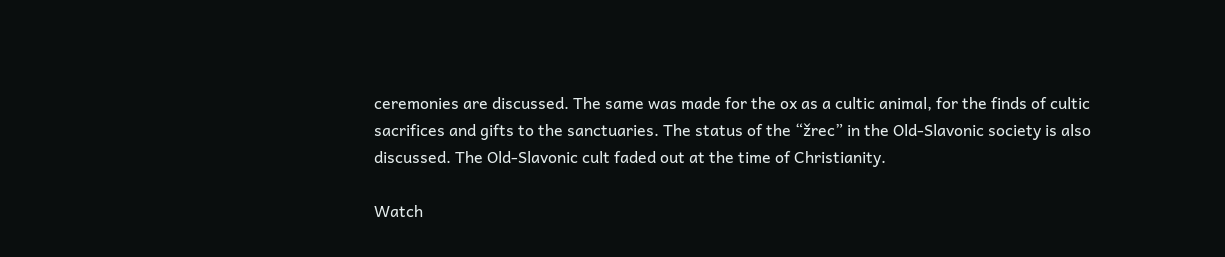ceremonies are discussed. The same was made for the ox as a cultic animal, for the finds of cultic sacrifices and gifts to the sanctuaries. The status of the “žrec” in the Old-Slavonic society is also discussed. The Old-Slavonic cult faded out at the time of Christianity.

Watch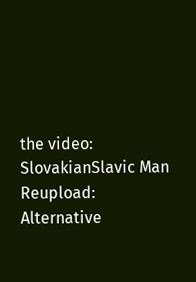the video: SlovakianSlavic Man Reupload: Alternative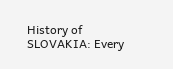History of SLOVAKIA: Every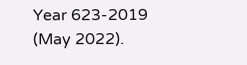Year 623-2019 (May 2022).